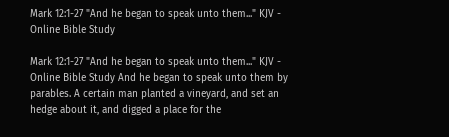Mark 12:1-27 "And he began to speak unto them..." KJV - Online Bible Study

Mark 12:1-27 "And he began to speak unto them..." KJV - Online Bible Study And he began to speak unto them by parables. A certain man planted a vineyard, and set an hedge about it, and digged a place for the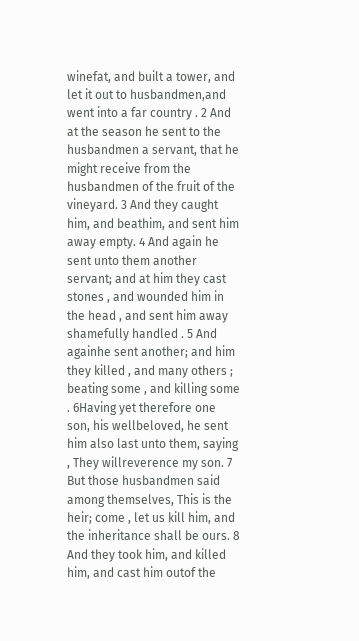winefat, and built a tower, and let it out to husbandmen,and went into a far country . 2 And at the season he sent to the husbandmen a servant, that he might receive from the husbandmen of the fruit of the vineyard. 3 And they caught him, and beathim, and sent him away empty. 4 And again he sent unto them another servant; and at him they cast stones , and wounded him in the head , and sent him away shamefully handled . 5 And againhe sent another; and him they killed , and many others ; beating some , and killing some . 6Having yet therefore one son, his wellbeloved, he sent him also last unto them, saying , They willreverence my son. 7 But those husbandmen said among themselves, This is the heir; come , let us kill him, and the inheritance shall be ours. 8 And they took him, and killed him, and cast him outof the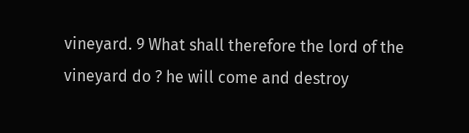vineyard. 9 What shall therefore the lord of the vineyard do ? he will come and destroy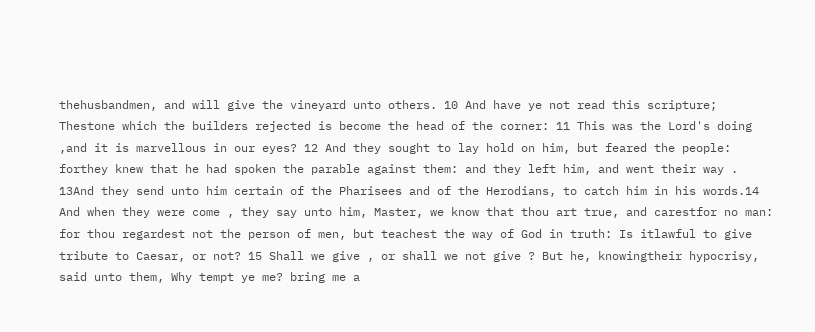thehusbandmen, and will give the vineyard unto others. 10 And have ye not read this scripture; Thestone which the builders rejected is become the head of the corner: 11 This was the Lord's doing ,and it is marvellous in our eyes? 12 And they sought to lay hold on him, but feared the people: forthey knew that he had spoken the parable against them: and they left him, and went their way . 13And they send unto him certain of the Pharisees and of the Herodians, to catch him in his words.14 And when they were come , they say unto him, Master, we know that thou art true, and carestfor no man: for thou regardest not the person of men, but teachest the way of God in truth: Is itlawful to give tribute to Caesar, or not? 15 Shall we give , or shall we not give ? But he, knowingtheir hypocrisy, said unto them, Why tempt ye me? bring me a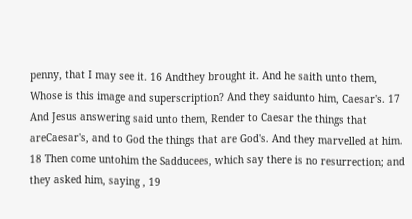penny, that I may see it. 16 Andthey brought it. And he saith unto them, Whose is this image and superscription? And they saidunto him, Caesar's. 17 And Jesus answering said unto them, Render to Caesar the things that areCaesar's, and to God the things that are God's. And they marvelled at him. 18 Then come untohim the Sadducees, which say there is no resurrection; and they asked him, saying , 19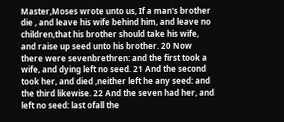Master,Moses wrote unto us, If a man's brother die , and leave his wife behind him, and leave no children,that his brother should take his wife, and raise up seed unto his brother. 20 Now there were sevenbrethren: and the first took a wife, and dying left no seed. 21 And the second took her, and died ,neither left he any seed: and the third likewise. 22 And the seven had her, and left no seed: last ofall the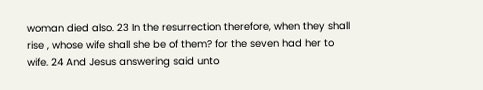woman died also. 23 In the resurrection therefore, when they shall rise , whose wife shall she be of them? for the seven had her to wife. 24 And Jesus answering said unto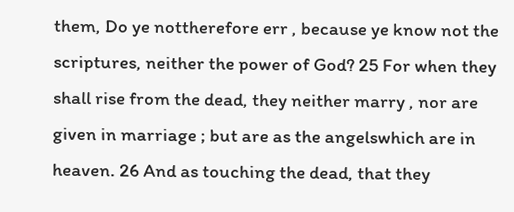them, Do ye nottherefore err , because ye know not the scriptures, neither the power of God? 25 For when they shall rise from the dead, they neither marry , nor are given in marriage ; but are as the angelswhich are in heaven. 26 And as touching the dead, that they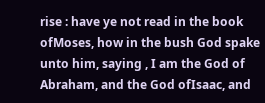rise : have ye not read in the book ofMoses, how in the bush God spake unto him, saying , I am the God of Abraham, and the God ofIsaac, and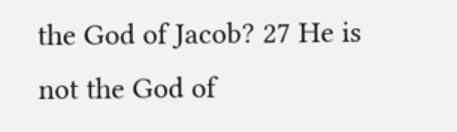the God of Jacob? 27 He is not the God of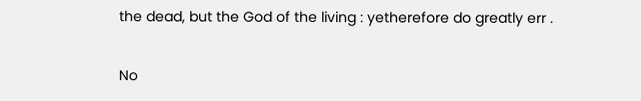the dead, but the God of the living : yetherefore do greatly err .

No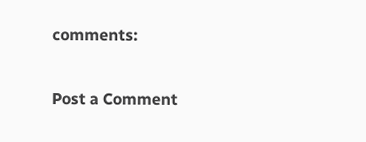comments:

Post a Comment